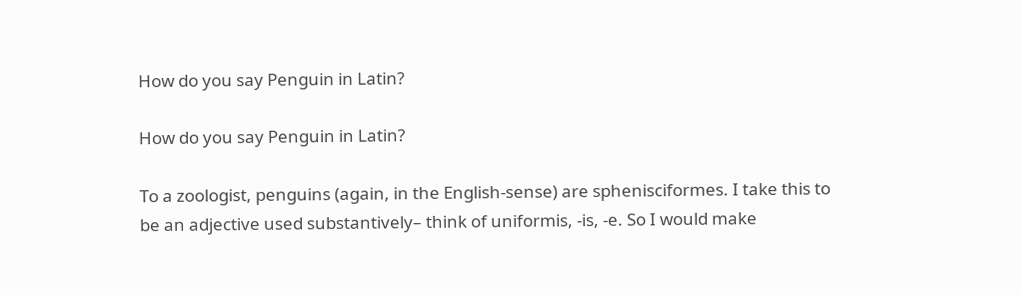How do you say Penguin in Latin?

How do you say Penguin in Latin?

To a zoologist, penguins (again, in the English-sense) are sphenisciformes. I take this to be an adjective used substantively– think of uniformis, -is, -e. So I would make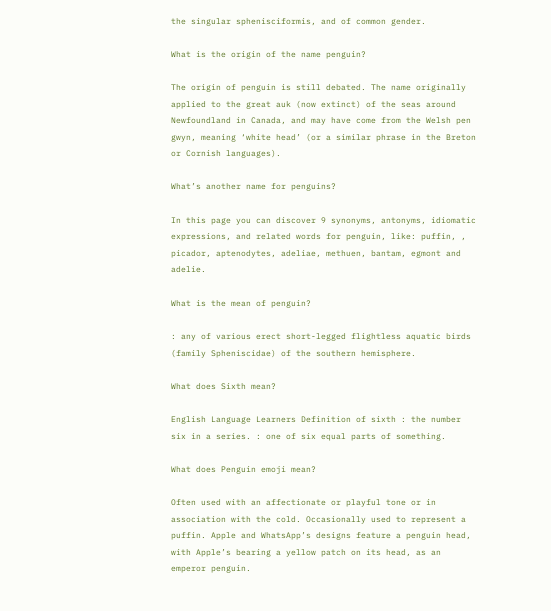the singular sphenisciformis, and of common gender.

What is the origin of the name penguin?

The origin of penguin is still debated. The name originally applied to the great auk (now extinct) of the seas around Newfoundland in Canada, and may have come from the Welsh pen gwyn, meaning ‘white head’ (or a similar phrase in the Breton or Cornish languages).

What’s another name for penguins?

In this page you can discover 9 synonyms, antonyms, idiomatic expressions, and related words for penguin, like: puffin, , picador, aptenodytes, adeliae, methuen, bantam, egmont and adelie.

What is the mean of penguin?

: any of various erect short-legged flightless aquatic birds (family Spheniscidae) of the southern hemisphere.

What does Sixth mean?

English Language Learners Definition of sixth : the number six in a series. : one of six equal parts of something.

What does Penguin emoji mean?

Often used with an affectionate or playful tone or in association with the cold. Occasionally used to represent a puffin. Apple and WhatsApp’s designs feature a penguin head, with Apple’s bearing a yellow patch on its head, as an emperor penguin.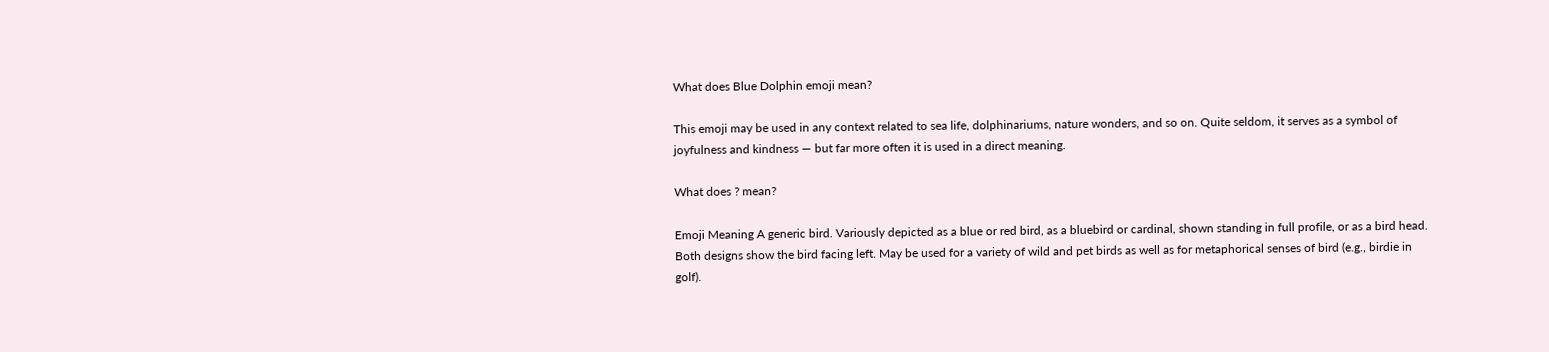What does Blue Dolphin emoji mean?

This emoji may be used in any context related to sea life, dolphinariums, nature wonders, and so on. Quite seldom, it serves as a symbol of joyfulness and kindness — but far more often it is used in a direct meaning.

What does ? mean?

Emoji Meaning A generic bird. Variously depicted as a blue or red bird, as a bluebird or cardinal, shown standing in full profile, or as a bird head. Both designs show the bird facing left. May be used for a variety of wild and pet birds as well as for metaphorical senses of bird (e.g., birdie in golf).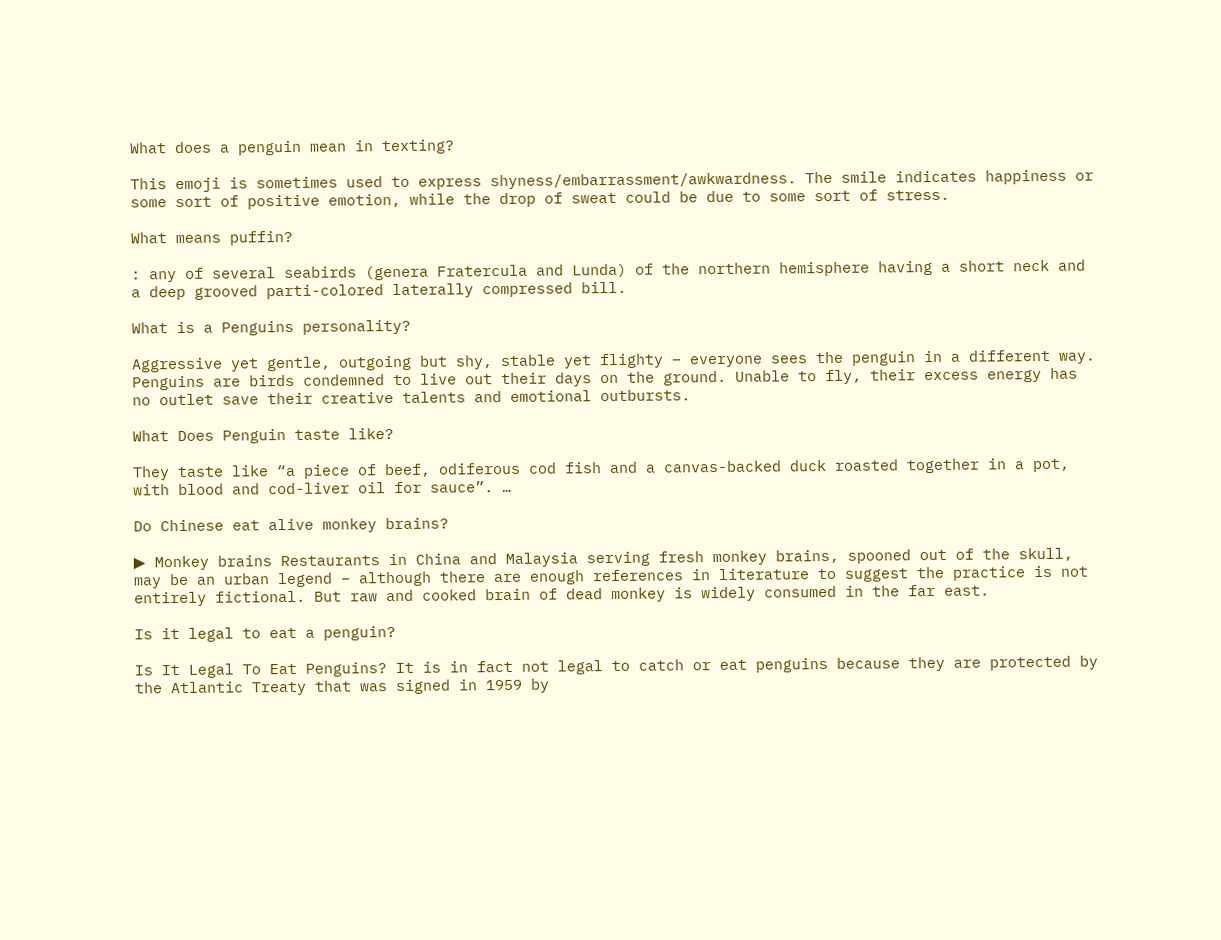What does a penguin mean in texting?

This emoji is sometimes used to express shyness/embarrassment/awkwardness. The smile indicates happiness or some sort of positive emotion, while the drop of sweat could be due to some sort of stress.

What means puffin?

: any of several seabirds (genera Fratercula and Lunda) of the northern hemisphere having a short neck and a deep grooved parti-colored laterally compressed bill.

What is a Penguins personality?

Aggressive yet gentle, outgoing but shy, stable yet flighty – everyone sees the penguin in a different way. Penguins are birds condemned to live out their days on the ground. Unable to fly, their excess energy has no outlet save their creative talents and emotional outbursts.

What Does Penguin taste like?

They taste like “a piece of beef, odiferous cod fish and a canvas-backed duck roasted together in a pot, with blood and cod-liver oil for sauce”. …

Do Chinese eat alive monkey brains?

▶ Monkey brains Restaurants in China and Malaysia serving fresh monkey brains, spooned out of the skull, may be an urban legend – although there are enough references in literature to suggest the practice is not entirely fictional. But raw and cooked brain of dead monkey is widely consumed in the far east.

Is it legal to eat a penguin?

Is It Legal To Eat Penguins? It is in fact not legal to catch or eat penguins because they are protected by the Atlantic Treaty that was signed in 1959 by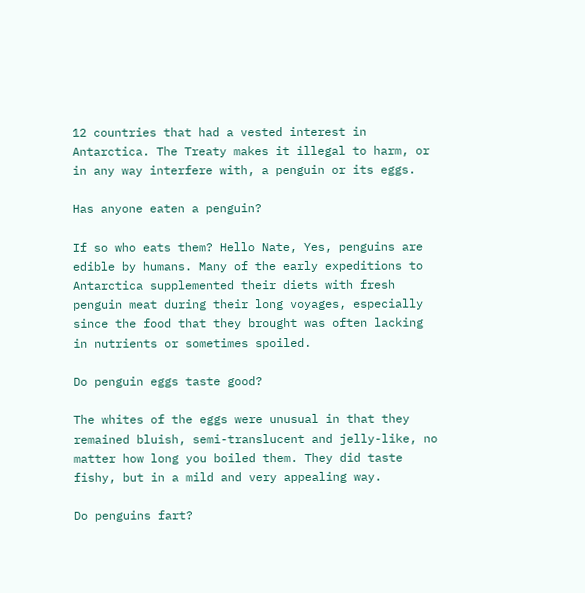12 countries that had a vested interest in Antarctica. The Treaty makes it illegal to harm, or in any way interfere with, a penguin or its eggs.

Has anyone eaten a penguin?

If so who eats them? Hello Nate, Yes, penguins are edible by humans. Many of the early expeditions to Antarctica supplemented their diets with fresh penguin meat during their long voyages, especially since the food that they brought was often lacking in nutrients or sometimes spoiled.

Do penguin eggs taste good?

The whites of the eggs were unusual in that they remained bluish, semi-translucent and jelly-like, no matter how long you boiled them. They did taste fishy, but in a mild and very appealing way.

Do penguins fart?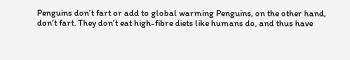Penguins don’t fart or add to global warming Penguins, on the other hand, don’t fart. They don’t eat high-fibre diets like humans do, and thus have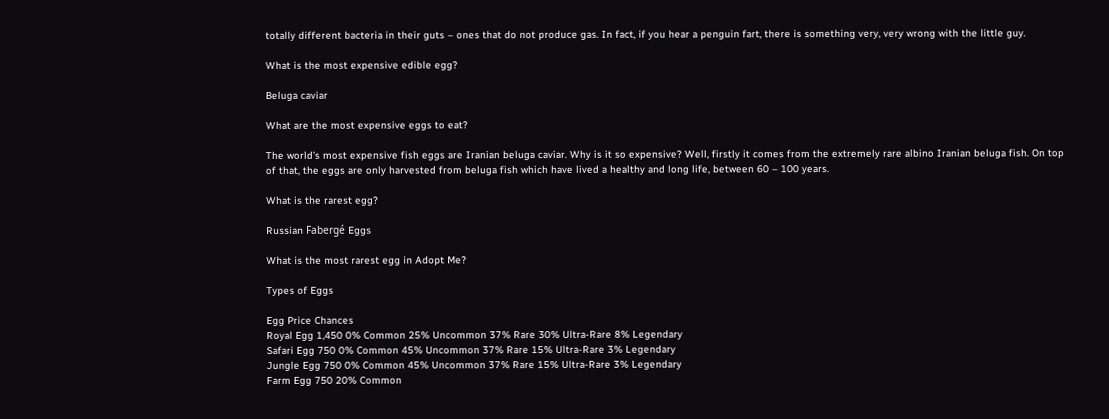totally different bacteria in their guts – ones that do not produce gas. In fact, if you hear a penguin fart, there is something very, very wrong with the little guy.

What is the most expensive edible egg?

Beluga caviar

What are the most expensive eggs to eat?

The world’s most expensive fish eggs are Iranian beluga caviar. Why is it so expensive? Well, firstly it comes from the extremely rare albino Iranian beluga fish. On top of that, the eggs are only harvested from beluga fish which have lived a healthy and long life, between 60 – 100 years.

What is the rarest egg?

Russian Fabergé Eggs

What is the most rarest egg in Adopt Me?

Types of Eggs

Egg Price Chances
Royal Egg 1,450 0% Common 25% Uncommon 37% Rare 30% Ultra-Rare 8% Legendary
Safari Egg 750 0% Common 45% Uncommon 37% Rare 15% Ultra-Rare 3% Legendary
Jungle Egg 750 0% Common 45% Uncommon 37% Rare 15% Ultra-Rare 3% Legendary
Farm Egg 750 20% Common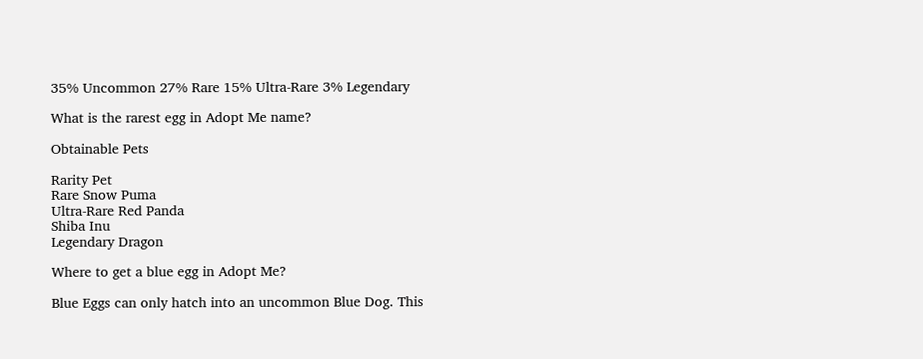35% Uncommon 27% Rare 15% Ultra-Rare 3% Legendary

What is the rarest egg in Adopt Me name?

Obtainable Pets

Rarity Pet
Rare Snow Puma
Ultra-Rare Red Panda
Shiba Inu
Legendary Dragon

Where to get a blue egg in Adopt Me?

Blue Eggs can only hatch into an uncommon Blue Dog. This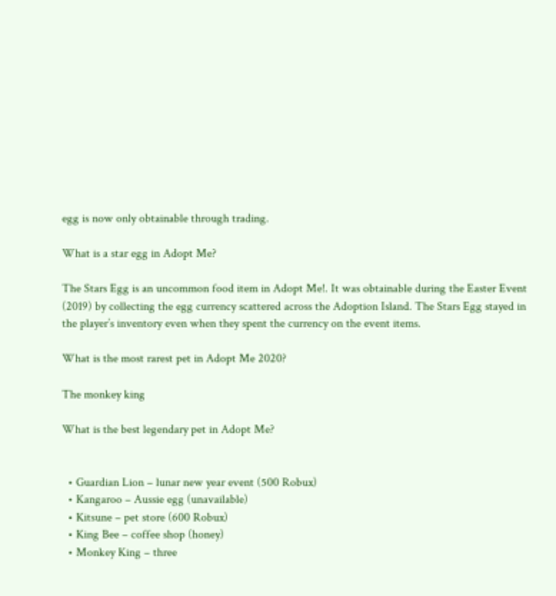egg is now only obtainable through trading.

What is a star egg in Adopt Me?

The Stars Egg is an uncommon food item in Adopt Me!. It was obtainable during the Easter Event (2019) by collecting the egg currency scattered across the Adoption Island. The Stars Egg stayed in the player’s inventory even when they spent the currency on the event items.

What is the most rarest pet in Adopt Me 2020?

The monkey king

What is the best legendary pet in Adopt Me?


  • Guardian Lion – lunar new year event (500 Robux)
  • Kangaroo – Aussie egg (unavailable)
  • Kitsune – pet store (600 Robux)
  • King Bee – coffee shop (honey)
  • Monkey King – three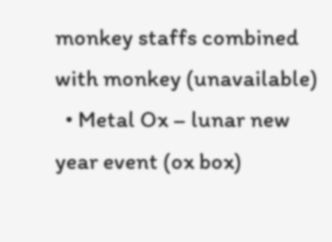monkey staffs combined with monkey (unavailable)
  • Metal Ox – lunar new year event (ox box)